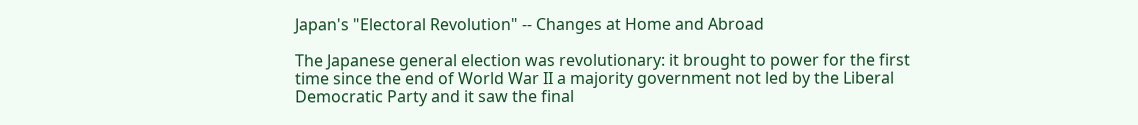Japan's "Electoral Revolution" -- Changes at Home and Abroad

The Japanese general election was revolutionary: it brought to power for the first time since the end of World War II a majority government not led by the Liberal Democratic Party and it saw the final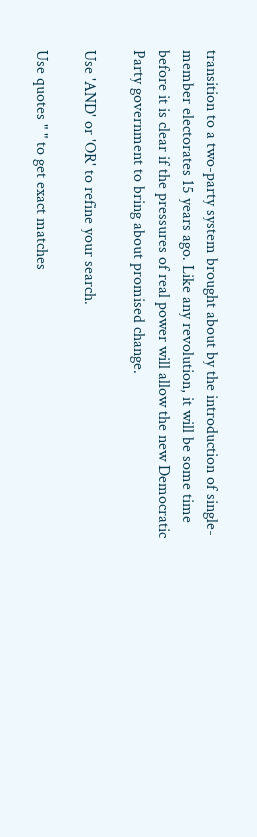transition to a two-party system brought about by the introduction of single-member electorates 15 years ago. Like any revolution, it will be some time before it is clear if the pressures of real power will allow the new Democratic Party government to bring about promised change.

Use 'AND' or 'OR' to refine your search.

Use quotes " " to get exact matches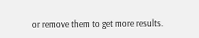or remove them to get more results.